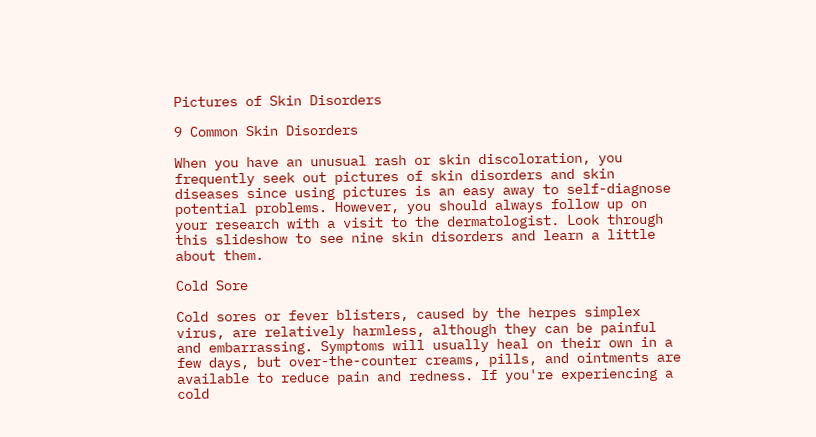Pictures of Skin Disorders

9 Common Skin Disorders

When you have an unusual rash or skin discoloration, you frequently seek out pictures of skin disorders and skin diseases since using pictures is an easy away to self-diagnose potential problems. However, you should always follow up on your research with a visit to the dermatologist. Look through this slideshow to see nine skin disorders and learn a little about them.

Cold Sore

Cold sores or fever blisters, caused by the herpes simplex virus, are relatively harmless, although they can be painful and embarrassing. Symptoms will usually heal on their own in a few days, but over-the-counter creams, pills, and ointments are available to reduce pain and redness. If you're experiencing a cold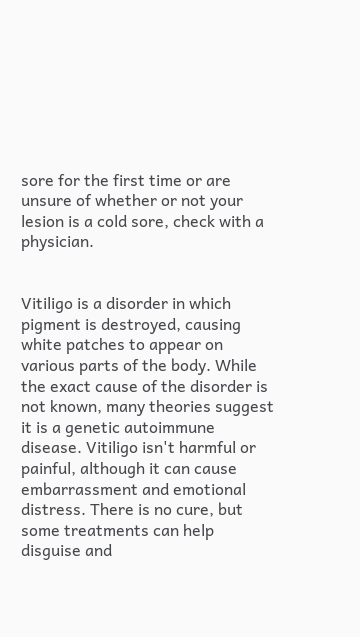sore for the first time or are unsure of whether or not your lesion is a cold sore, check with a physician.


Vitiligo is a disorder in which pigment is destroyed, causing white patches to appear on various parts of the body. While the exact cause of the disorder is not known, many theories suggest it is a genetic autoimmune disease. Vitiligo isn't harmful or painful, although it can cause embarrassment and emotional distress. There is no cure, but some treatments can help disguise and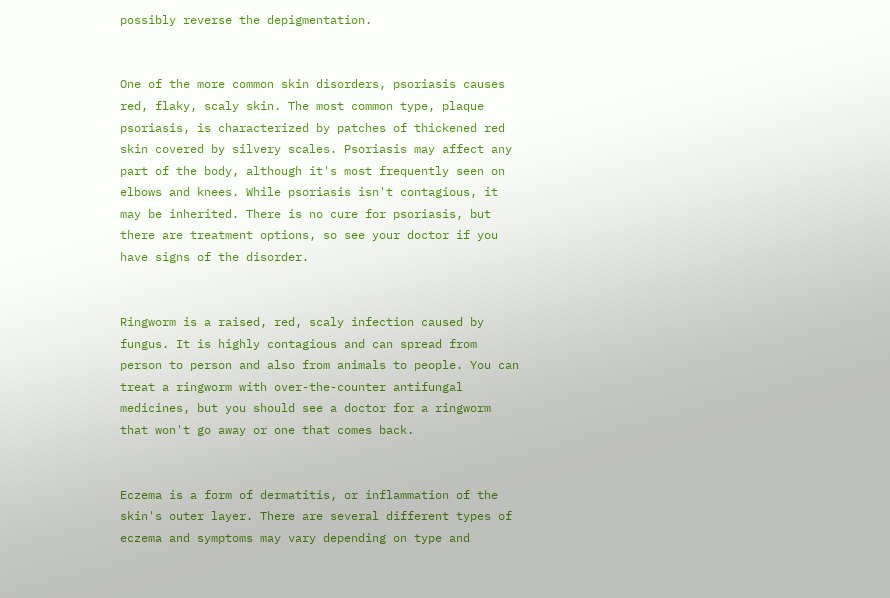possibly reverse the depigmentation.


One of the more common skin disorders, psoriasis causes red, flaky, scaly skin. The most common type, plaque psoriasis, is characterized by patches of thickened red skin covered by silvery scales. Psoriasis may affect any part of the body, although it's most frequently seen on elbows and knees. While psoriasis isn't contagious, it may be inherited. There is no cure for psoriasis, but there are treatment options, so see your doctor if you have signs of the disorder.


Ringworm is a raised, red, scaly infection caused by fungus. It is highly contagious and can spread from person to person and also from animals to people. You can treat a ringworm with over-the-counter antifungal medicines, but you should see a doctor for a ringworm that won't go away or one that comes back.


Eczema is a form of dermatitis, or inflammation of the skin's outer layer. There are several different types of eczema and symptoms may vary depending on type and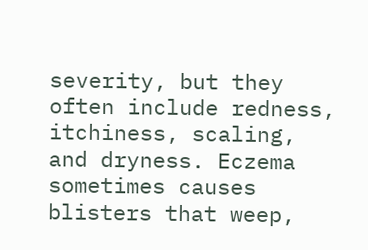severity, but they often include redness, itchiness, scaling, and dryness. Eczema sometimes causes blisters that weep,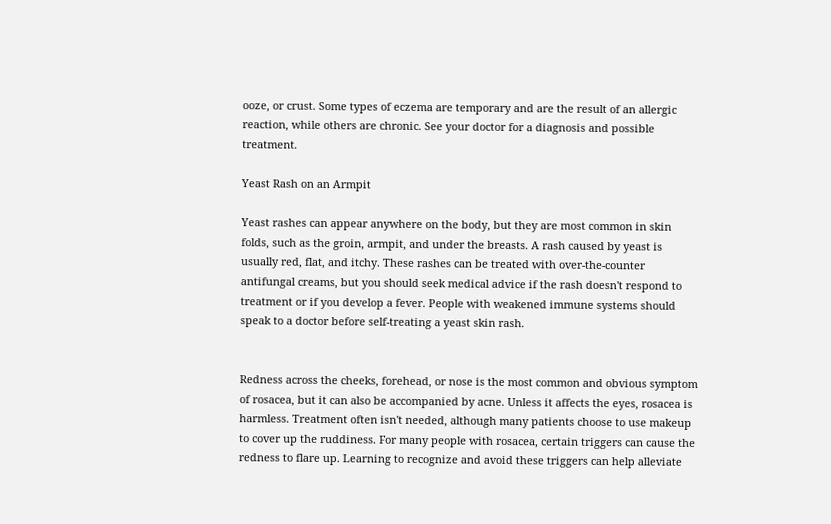ooze, or crust. Some types of eczema are temporary and are the result of an allergic reaction, while others are chronic. See your doctor for a diagnosis and possible treatment.

Yeast Rash on an Armpit

Yeast rashes can appear anywhere on the body, but they are most common in skin folds, such as the groin, armpit, and under the breasts. A rash caused by yeast is usually red, flat, and itchy. These rashes can be treated with over-the-counter antifungal creams, but you should seek medical advice if the rash doesn't respond to treatment or if you develop a fever. People with weakened immune systems should speak to a doctor before self-treating a yeast skin rash.


Redness across the cheeks, forehead, or nose is the most common and obvious symptom of rosacea, but it can also be accompanied by acne. Unless it affects the eyes, rosacea is harmless. Treatment often isn't needed, although many patients choose to use makeup to cover up the ruddiness. For many people with rosacea, certain triggers can cause the redness to flare up. Learning to recognize and avoid these triggers can help alleviate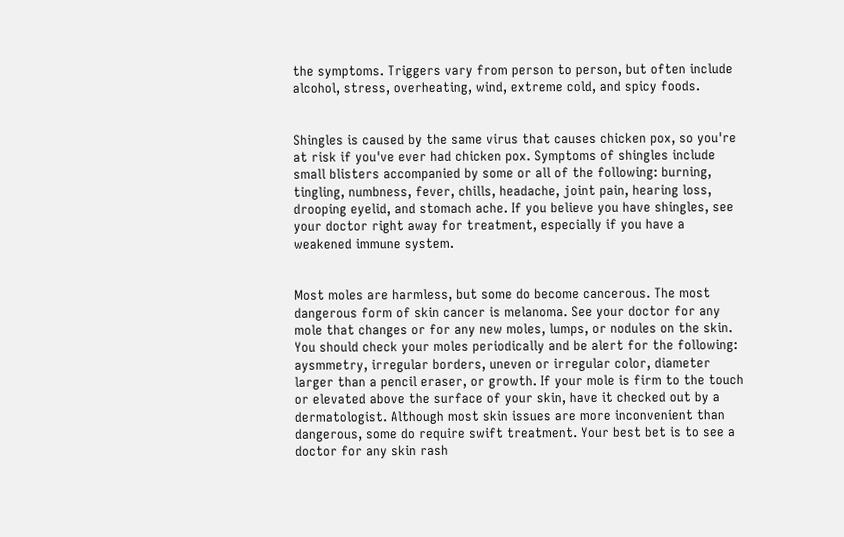the symptoms. Triggers vary from person to person, but often include alcohol, stress, overheating, wind, extreme cold, and spicy foods.


Shingles is caused by the same virus that causes chicken pox, so you're at risk if you've ever had chicken pox. Symptoms of shingles include small blisters accompanied by some or all of the following: burning, tingling, numbness, fever, chills, headache, joint pain, hearing loss, drooping eyelid, and stomach ache. If you believe you have shingles, see your doctor right away for treatment, especially if you have a weakened immune system.


Most moles are harmless, but some do become cancerous. The most dangerous form of skin cancer is melanoma. See your doctor for any mole that changes or for any new moles, lumps, or nodules on the skin. You should check your moles periodically and be alert for the following: aysmmetry, irregular borders, uneven or irregular color, diameter larger than a pencil eraser, or growth. If your mole is firm to the touch or elevated above the surface of your skin, have it checked out by a dermatologist. Although most skin issues are more inconvenient than dangerous, some do require swift treatment. Your best bet is to see a doctor for any skin rash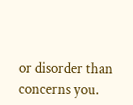or disorder than concerns you.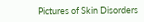Pictures of Skin Disorders